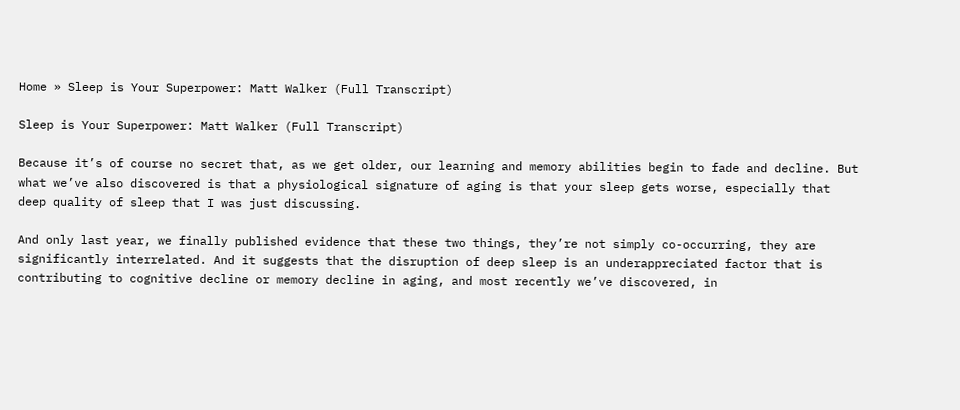Home » Sleep is Your Superpower: Matt Walker (Full Transcript)

Sleep is Your Superpower: Matt Walker (Full Transcript)

Because it’s of course no secret that, as we get older, our learning and memory abilities begin to fade and decline. But what we’ve also discovered is that a physiological signature of aging is that your sleep gets worse, especially that deep quality of sleep that I was just discussing.

And only last year, we finally published evidence that these two things, they’re not simply co-occurring, they are significantly interrelated. And it suggests that the disruption of deep sleep is an underappreciated factor that is contributing to cognitive decline or memory decline in aging, and most recently we’ve discovered, in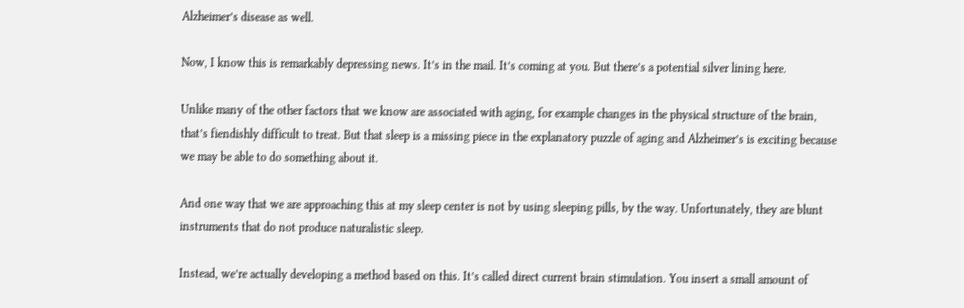Alzheimer’s disease as well.

Now, I know this is remarkably depressing news. It’s in the mail. It’s coming at you. But there’s a potential silver lining here.

Unlike many of the other factors that we know are associated with aging, for example changes in the physical structure of the brain, that’s fiendishly difficult to treat. But that sleep is a missing piece in the explanatory puzzle of aging and Alzheimer’s is exciting because we may be able to do something about it.

And one way that we are approaching this at my sleep center is not by using sleeping pills, by the way. Unfortunately, they are blunt instruments that do not produce naturalistic sleep.

Instead, we’re actually developing a method based on this. It’s called direct current brain stimulation. You insert a small amount of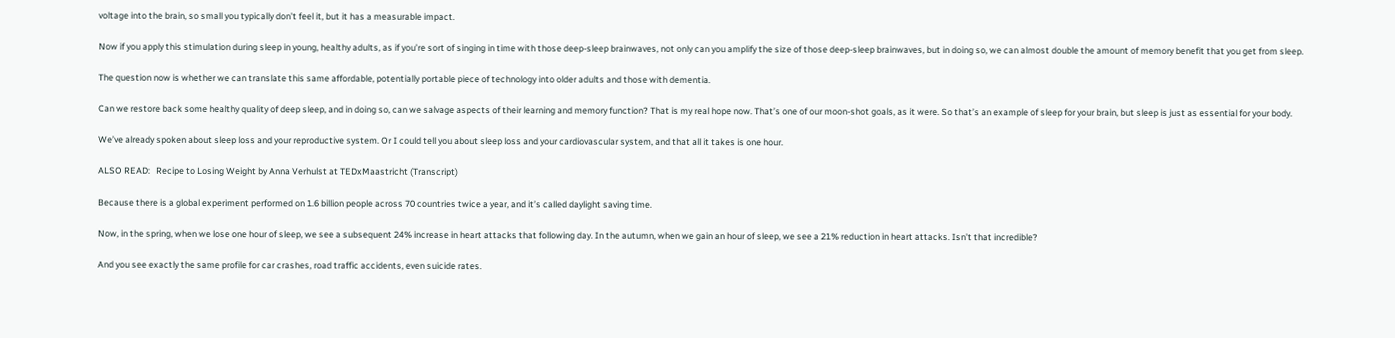voltage into the brain, so small you typically don’t feel it, but it has a measurable impact.

Now if you apply this stimulation during sleep in young, healthy adults, as if you’re sort of singing in time with those deep-sleep brainwaves, not only can you amplify the size of those deep-sleep brainwaves, but in doing so, we can almost double the amount of memory benefit that you get from sleep.

The question now is whether we can translate this same affordable, potentially portable piece of technology into older adults and those with dementia.

Can we restore back some healthy quality of deep sleep, and in doing so, can we salvage aspects of their learning and memory function? That is my real hope now. That’s one of our moon-shot goals, as it were. So that’s an example of sleep for your brain, but sleep is just as essential for your body.

We’ve already spoken about sleep loss and your reproductive system. Or I could tell you about sleep loss and your cardiovascular system, and that all it takes is one hour.

ALSO READ:   Recipe to Losing Weight by Anna Verhulst at TEDxMaastricht (Transcript)

Because there is a global experiment performed on 1.6 billion people across 70 countries twice a year, and it’s called daylight saving time.

Now, in the spring, when we lose one hour of sleep, we see a subsequent 24% increase in heart attacks that following day. In the autumn, when we gain an hour of sleep, we see a 21% reduction in heart attacks. Isn’t that incredible?

And you see exactly the same profile for car crashes, road traffic accidents, even suicide rates.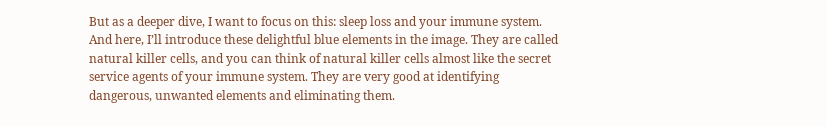But as a deeper dive, I want to focus on this: sleep loss and your immune system. And here, I’ll introduce these delightful blue elements in the image. They are called natural killer cells, and you can think of natural killer cells almost like the secret service agents of your immune system. They are very good at identifying dangerous, unwanted elements and eliminating them.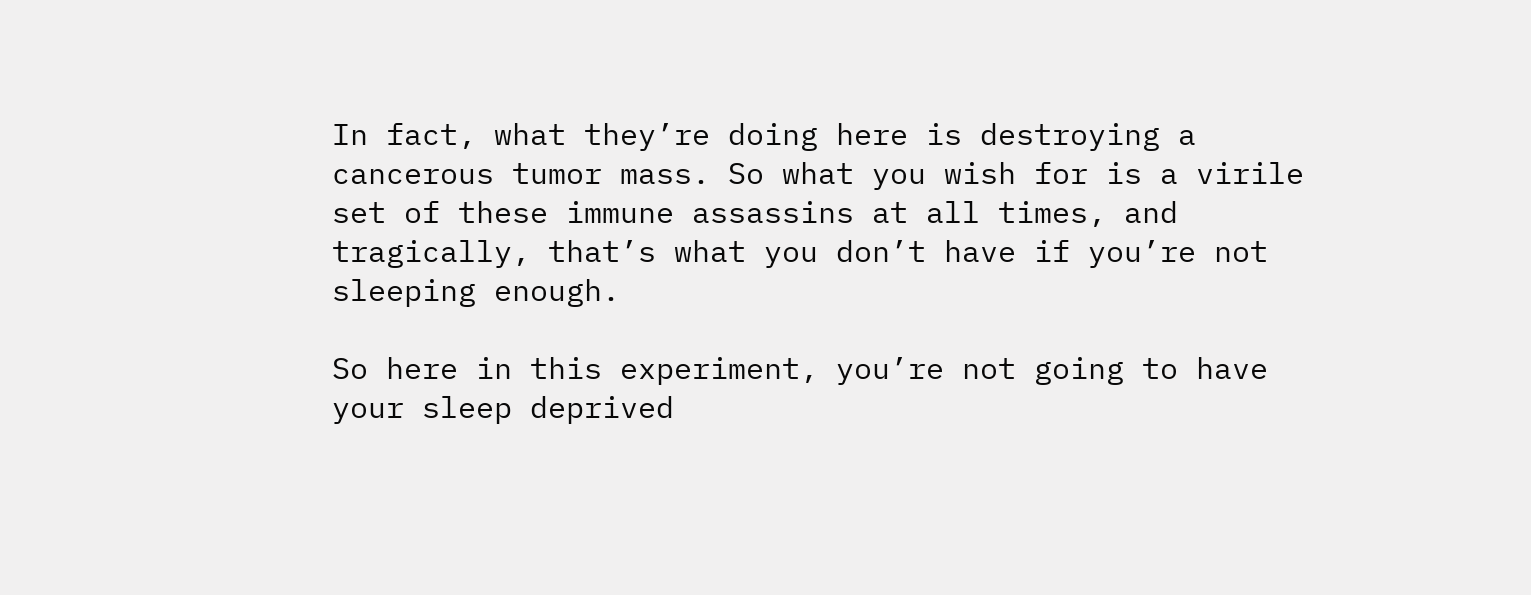In fact, what they’re doing here is destroying a cancerous tumor mass. So what you wish for is a virile set of these immune assassins at all times, and tragically, that’s what you don’t have if you’re not sleeping enough.

So here in this experiment, you’re not going to have your sleep deprived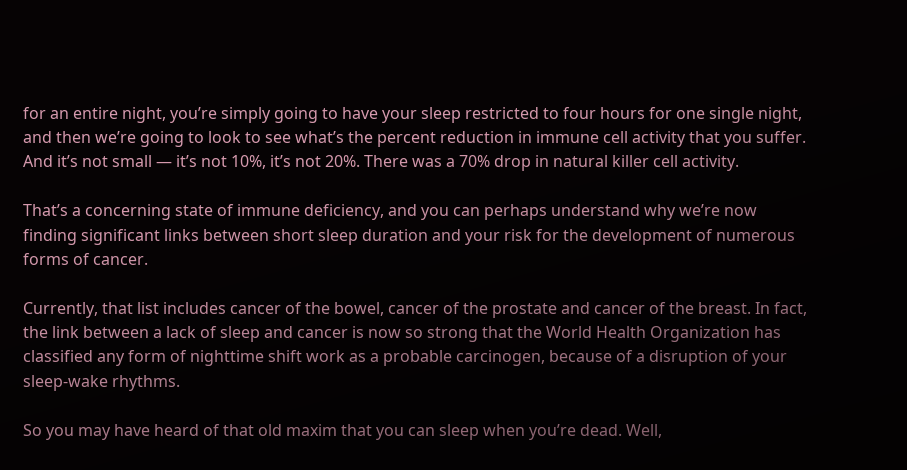for an entire night, you’re simply going to have your sleep restricted to four hours for one single night, and then we’re going to look to see what’s the percent reduction in immune cell activity that you suffer. And it’s not small — it’s not 10%, it’s not 20%. There was a 70% drop in natural killer cell activity.

That’s a concerning state of immune deficiency, and you can perhaps understand why we’re now finding significant links between short sleep duration and your risk for the development of numerous forms of cancer.

Currently, that list includes cancer of the bowel, cancer of the prostate and cancer of the breast. In fact, the link between a lack of sleep and cancer is now so strong that the World Health Organization has classified any form of nighttime shift work as a probable carcinogen, because of a disruption of your sleep-wake rhythms.

So you may have heard of that old maxim that you can sleep when you’re dead. Well,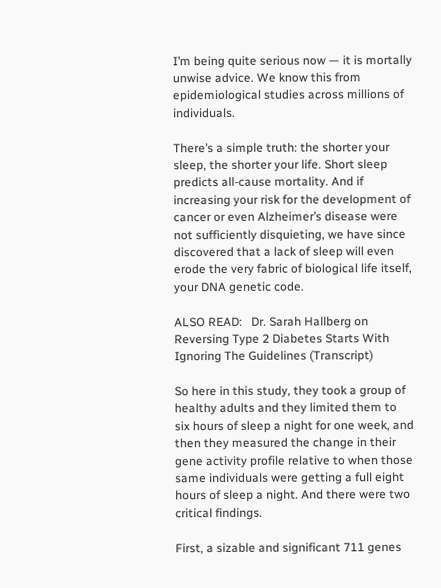I’m being quite serious now — it is mortally unwise advice. We know this from epidemiological studies across millions of individuals.

There’s a simple truth: the shorter your sleep, the shorter your life. Short sleep predicts all-cause mortality. And if increasing your risk for the development of cancer or even Alzheimer’s disease were not sufficiently disquieting, we have since discovered that a lack of sleep will even erode the very fabric of biological life itself, your DNA genetic code.

ALSO READ:   Dr. Sarah Hallberg on Reversing Type 2 Diabetes Starts With Ignoring The Guidelines (Transcript)

So here in this study, they took a group of healthy adults and they limited them to six hours of sleep a night for one week, and then they measured the change in their gene activity profile relative to when those same individuals were getting a full eight hours of sleep a night. And there were two critical findings.

First, a sizable and significant 711 genes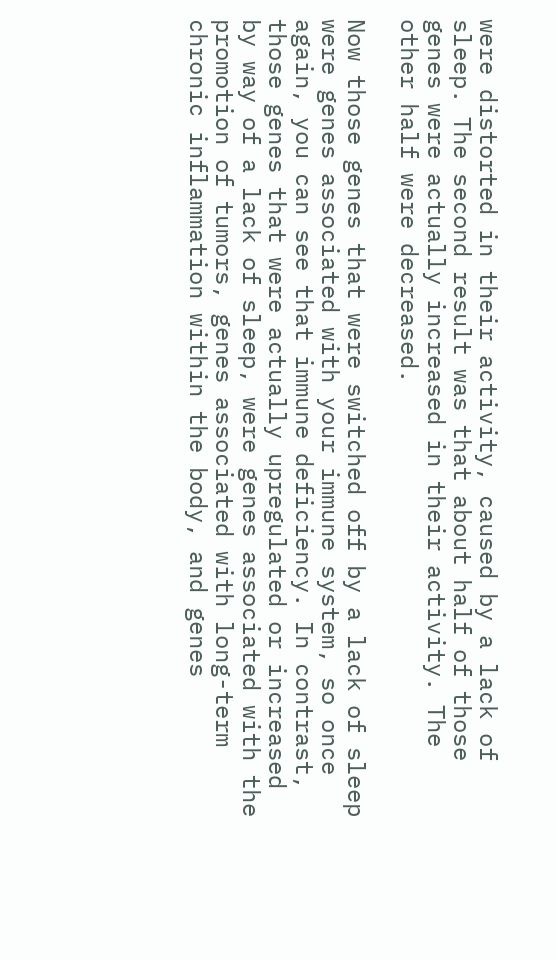were distorted in their activity, caused by a lack of sleep. The second result was that about half of those genes were actually increased in their activity. The other half were decreased.

Now those genes that were switched off by a lack of sleep were genes associated with your immune system, so once again, you can see that immune deficiency. In contrast, those genes that were actually upregulated or increased by way of a lack of sleep, were genes associated with the promotion of tumors, genes associated with long-term chronic inflammation within the body, and genes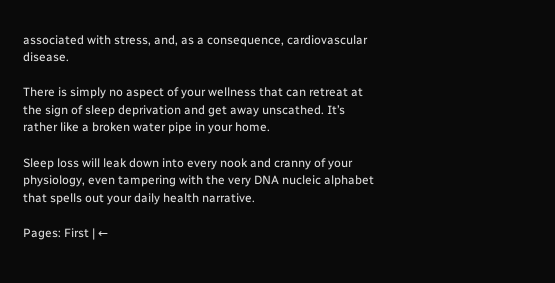associated with stress, and, as a consequence, cardiovascular disease.

There is simply no aspect of your wellness that can retreat at the sign of sleep deprivation and get away unscathed. It’s rather like a broken water pipe in your home.

Sleep loss will leak down into every nook and cranny of your physiology, even tampering with the very DNA nucleic alphabet that spells out your daily health narrative.

Pages: First | ←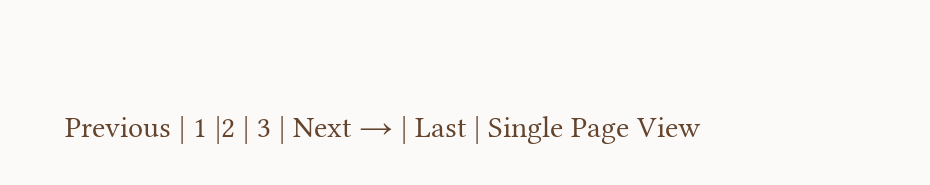Previous | 1 |2 | 3 | Next → | Last | Single Page View